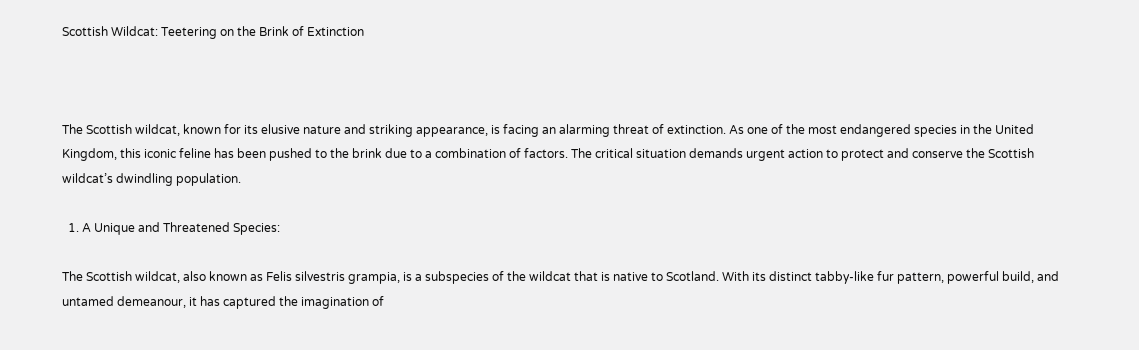Scottish Wildcat: Teetering on the Brink of Extinction



The Scottish wildcat, known for its elusive nature and striking appearance, is facing an alarming threat of extinction. As one of the most endangered species in the United Kingdom, this iconic feline has been pushed to the brink due to a combination of factors. The critical situation demands urgent action to protect and conserve the Scottish wildcat’s dwindling population.

  1. A Unique and Threatened Species:

The Scottish wildcat, also known as Felis silvestris grampia, is a subspecies of the wildcat that is native to Scotland. With its distinct tabby-like fur pattern, powerful build, and untamed demeanour, it has captured the imagination of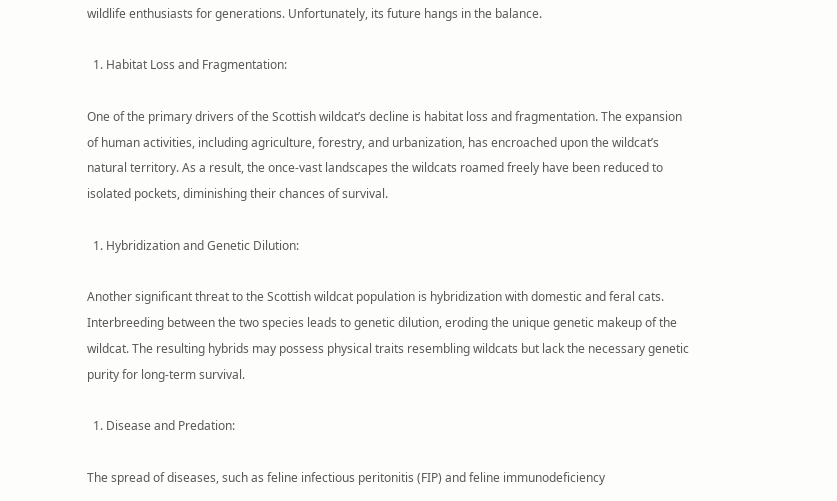wildlife enthusiasts for generations. Unfortunately, its future hangs in the balance.

  1. Habitat Loss and Fragmentation:

One of the primary drivers of the Scottish wildcat’s decline is habitat loss and fragmentation. The expansion of human activities, including agriculture, forestry, and urbanization, has encroached upon the wildcat’s natural territory. As a result, the once-vast landscapes the wildcats roamed freely have been reduced to isolated pockets, diminishing their chances of survival.

  1. Hybridization and Genetic Dilution:

Another significant threat to the Scottish wildcat population is hybridization with domestic and feral cats. Interbreeding between the two species leads to genetic dilution, eroding the unique genetic makeup of the wildcat. The resulting hybrids may possess physical traits resembling wildcats but lack the necessary genetic purity for long-term survival.

  1. Disease and Predation:

The spread of diseases, such as feline infectious peritonitis (FIP) and feline immunodeficiency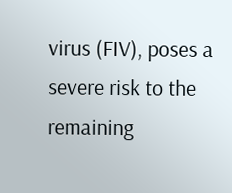virus (FIV), poses a severe risk to the remaining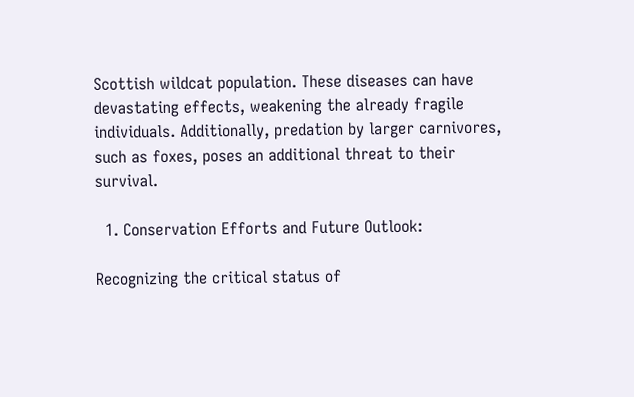Scottish wildcat population. These diseases can have devastating effects, weakening the already fragile individuals. Additionally, predation by larger carnivores, such as foxes, poses an additional threat to their survival.

  1. Conservation Efforts and Future Outlook:

Recognizing the critical status of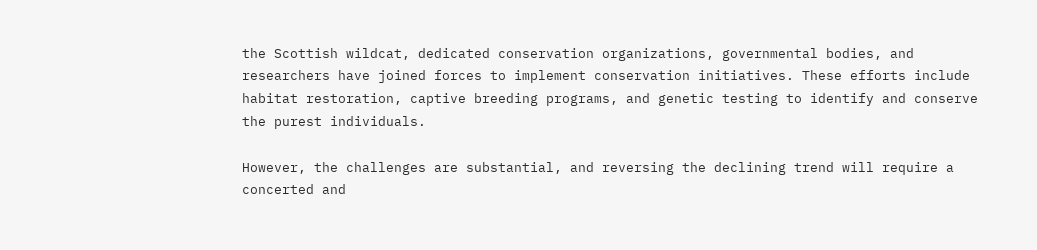the Scottish wildcat, dedicated conservation organizations, governmental bodies, and researchers have joined forces to implement conservation initiatives. These efforts include habitat restoration, captive breeding programs, and genetic testing to identify and conserve the purest individuals.

However, the challenges are substantial, and reversing the declining trend will require a concerted and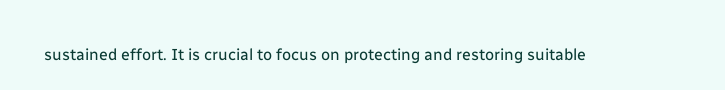sustained effort. It is crucial to focus on protecting and restoring suitable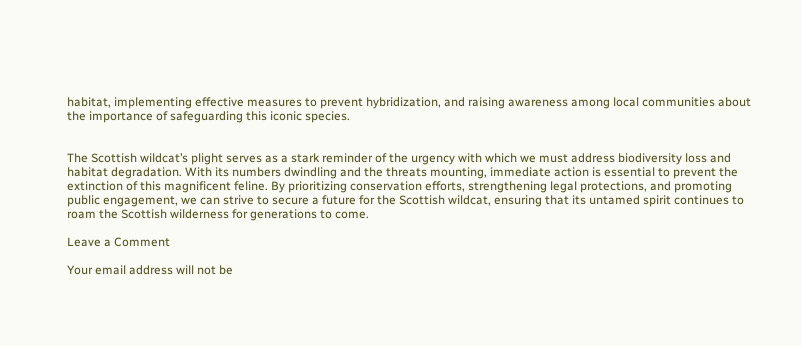habitat, implementing effective measures to prevent hybridization, and raising awareness among local communities about the importance of safeguarding this iconic species.


The Scottish wildcat’s plight serves as a stark reminder of the urgency with which we must address biodiversity loss and habitat degradation. With its numbers dwindling and the threats mounting, immediate action is essential to prevent the extinction of this magnificent feline. By prioritizing conservation efforts, strengthening legal protections, and promoting public engagement, we can strive to secure a future for the Scottish wildcat, ensuring that its untamed spirit continues to roam the Scottish wilderness for generations to come.

Leave a Comment

Your email address will not be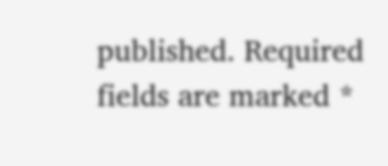published. Required fields are marked *